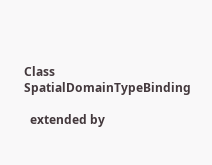Class SpatialDomainTypeBinding

  extended by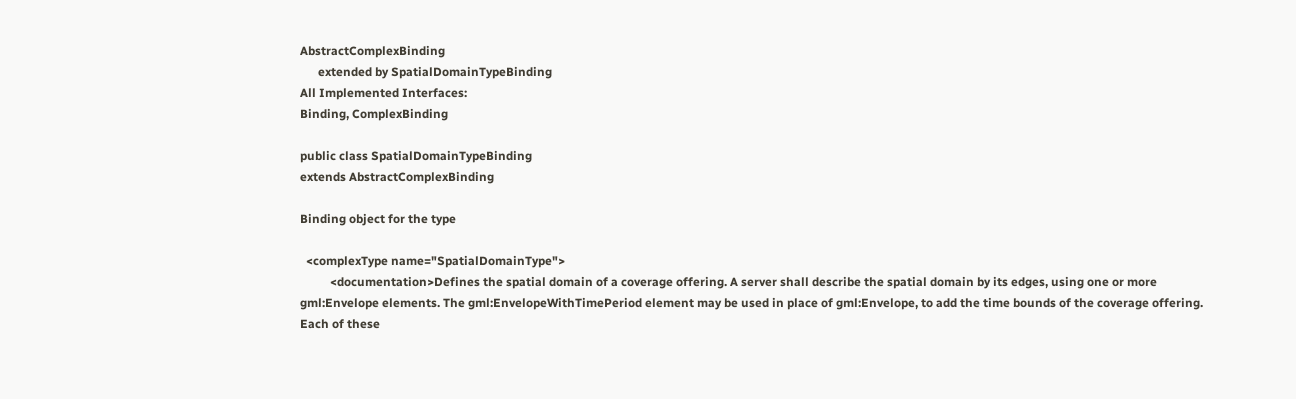AbstractComplexBinding
      extended by SpatialDomainTypeBinding
All Implemented Interfaces:
Binding, ComplexBinding

public class SpatialDomainTypeBinding
extends AbstractComplexBinding

Binding object for the type

  <complexType name="SpatialDomainType">
          <documentation>Defines the spatial domain of a coverage offering. A server shall describe the spatial domain by its edges, using one or more gml:Envelope elements. The gml:EnvelopeWithTimePeriod element may be used in place of gml:Envelope, to add the time bounds of the coverage offering. Each of these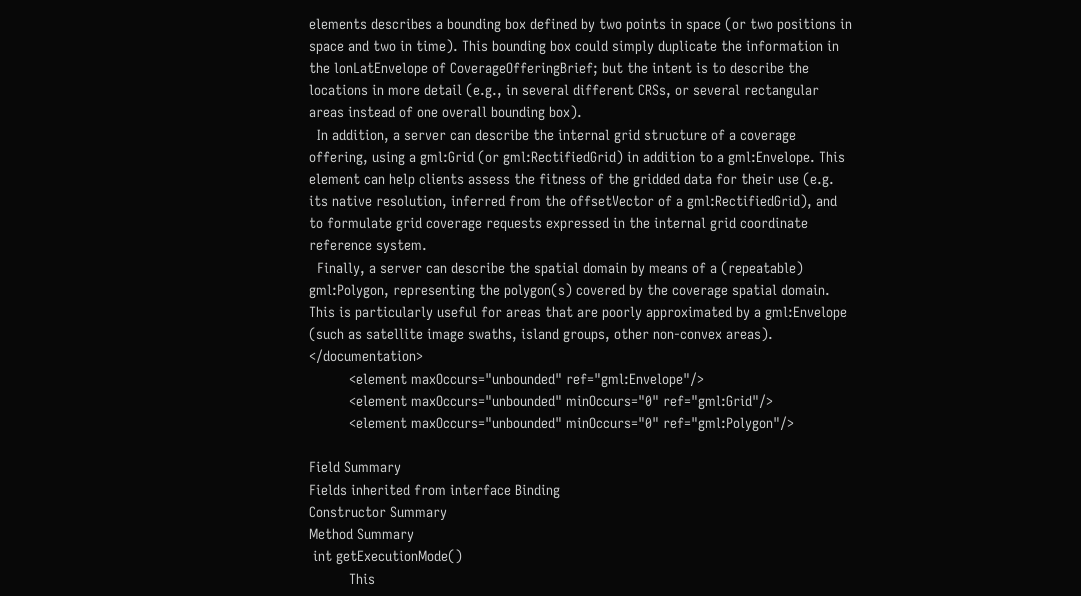elements describes a bounding box defined by two points in space (or two positions in space and two in time). This bounding box could simply duplicate the information in the lonLatEnvelope of CoverageOfferingBrief; but the intent is to describe the locations in more detail (e.g., in several different CRSs, or several rectangular areas instead of one overall bounding box).
  In addition, a server can describe the internal grid structure of a coverage offering, using a gml:Grid (or gml:RectifiedGrid) in addition to a gml:Envelope. This element can help clients assess the fitness of the gridded data for their use (e.g. its native resolution, inferred from the offsetVector of a gml:RectifiedGrid), and to formulate grid coverage requests expressed in the internal grid coordinate reference system.
  Finally, a server can describe the spatial domain by means of a (repeatable) gml:Polygon, representing the polygon(s) covered by the coverage spatial domain. This is particularly useful for areas that are poorly approximated by a gml:Envelope (such as satellite image swaths, island groups, other non-convex areas). </documentation>
          <element maxOccurs="unbounded" ref="gml:Envelope"/>
          <element maxOccurs="unbounded" minOccurs="0" ref="gml:Grid"/>
          <element maxOccurs="unbounded" minOccurs="0" ref="gml:Polygon"/>

Field Summary
Fields inherited from interface Binding
Constructor Summary
Method Summary
 int getExecutionMode()
          This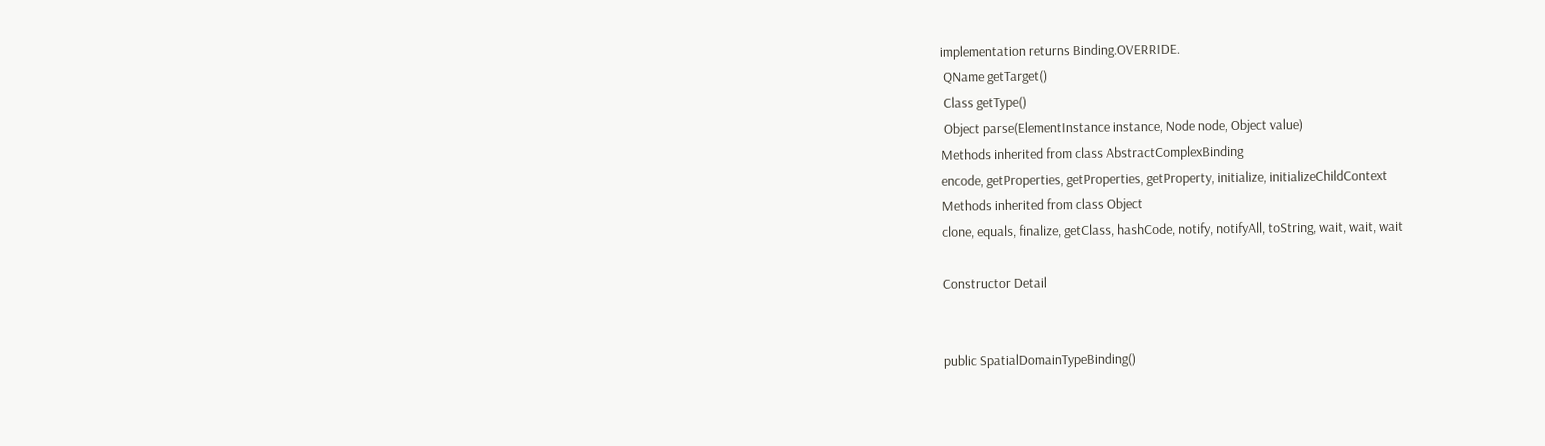implementation returns Binding.OVERRIDE.
 QName getTarget()
 Class getType()
 Object parse(ElementInstance instance, Node node, Object value)
Methods inherited from class AbstractComplexBinding
encode, getProperties, getProperties, getProperty, initialize, initializeChildContext
Methods inherited from class Object
clone, equals, finalize, getClass, hashCode, notify, notifyAll, toString, wait, wait, wait

Constructor Detail


public SpatialDomainTypeBinding()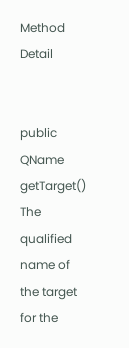Method Detail


public QName getTarget()
The qualified name of the target for the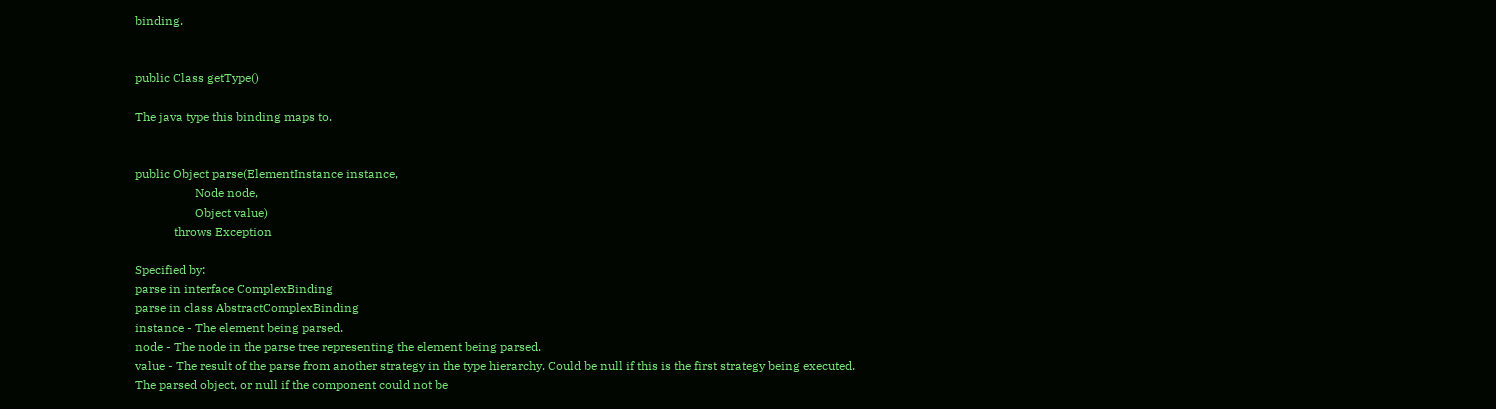binding.


public Class getType()

The java type this binding maps to.


public Object parse(ElementInstance instance,
                    Node node,
                    Object value)
             throws Exception

Specified by:
parse in interface ComplexBinding
parse in class AbstractComplexBinding
instance - The element being parsed.
node - The node in the parse tree representing the element being parsed.
value - The result of the parse from another strategy in the type hierarchy. Could be null if this is the first strategy being executed.
The parsed object, or null if the component could not be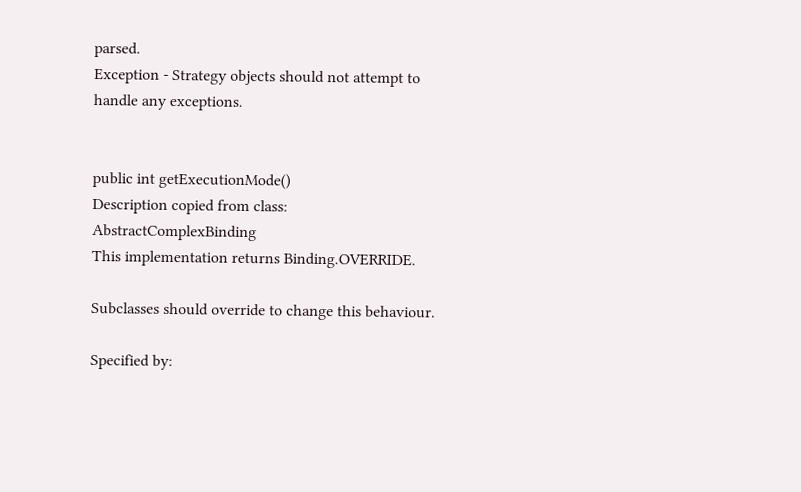parsed.
Exception - Strategy objects should not attempt to handle any exceptions.


public int getExecutionMode()
Description copied from class: AbstractComplexBinding
This implementation returns Binding.OVERRIDE.

Subclasses should override to change this behaviour.

Specified by: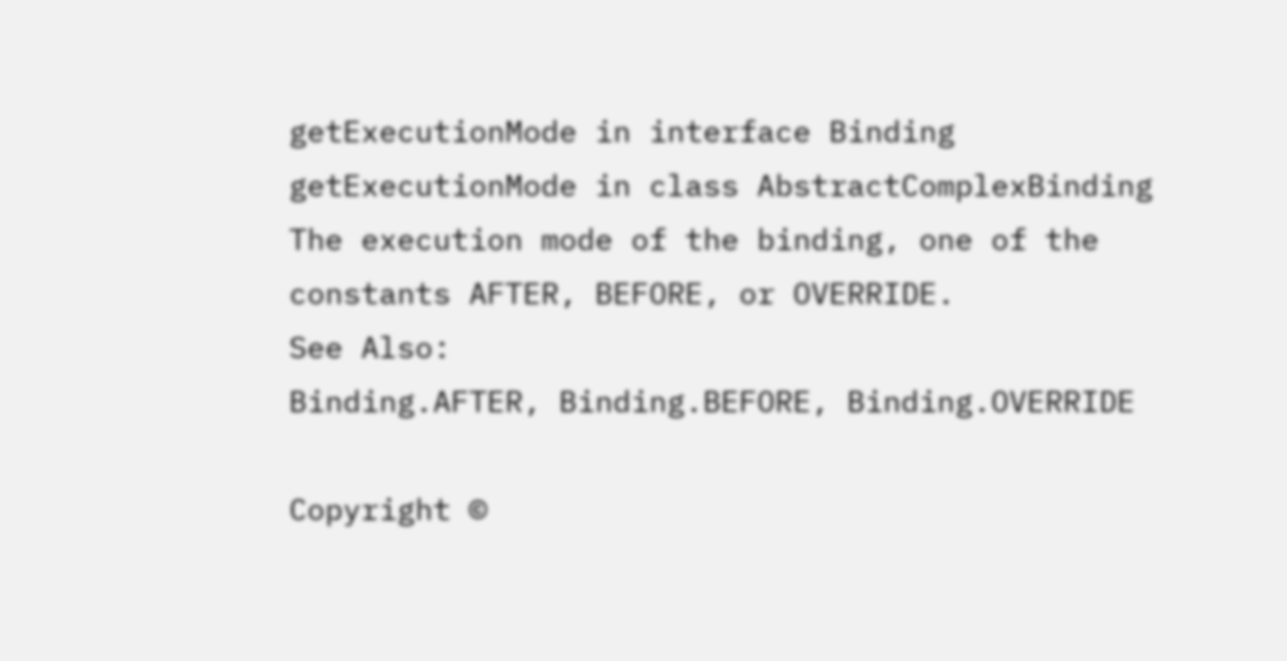getExecutionMode in interface Binding
getExecutionMode in class AbstractComplexBinding
The execution mode of the binding, one of the constants AFTER, BEFORE, or OVERRIDE.
See Also:
Binding.AFTER, Binding.BEFORE, Binding.OVERRIDE

Copyright ©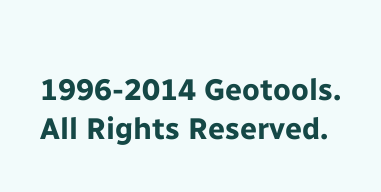1996-2014 Geotools. All Rights Reserved.